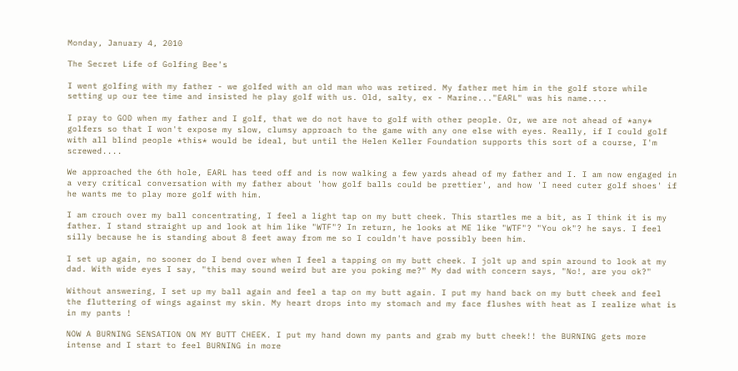Monday, January 4, 2010

The Secret Life of Golfing Bee's

I went golfing with my father - we golfed with an old man who was retired. My father met him in the golf store while setting up our tee time and insisted he play golf with us. Old, salty, ex - Marine..."EARL" was his name....

I pray to GOD when my father and I golf, that we do not have to golf with other people. Or, we are not ahead of *any* golfers so that I won't expose my slow, clumsy approach to the game with any one else with eyes. Really, if I could golf with all blind people *this* would be ideal, but until the Helen Keller Foundation supports this sort of a course, I'm screwed....

We approached the 6th hole, EARL has teed off and is now walking a few yards ahead of my father and I. I am now engaged in a very critical conversation with my father about 'how golf balls could be prettier', and how 'I need cuter golf shoes' if he wants me to play more golf with him.

I am crouch over my ball concentrating, I feel a light tap on my butt cheek. This startles me a bit, as I think it is my father. I stand straight up and look at him like "WTF"? In return, he looks at ME like "WTF"? "You ok"? he says. I feel silly because he is standing about 8 feet away from me so I couldn't have possibly been him.

I set up again, no sooner do I bend over when I feel a tapping on my butt cheek. I jolt up and spin around to look at my dad. With wide eyes I say, "this may sound weird but are you poking me?" My dad with concern says, "No!, are you ok?"

Without answering, I set up my ball again and feel a tap on my butt again. I put my hand back on my butt cheek and feel the fluttering of wings against my skin. My heart drops into my stomach and my face flushes with heat as I realize what is in my pants !

NOW A BURNING SENSATION ON MY BUTT CHEEK. I put my hand down my pants and grab my butt cheek!! the BURNING gets more intense and I start to feel BURNING in more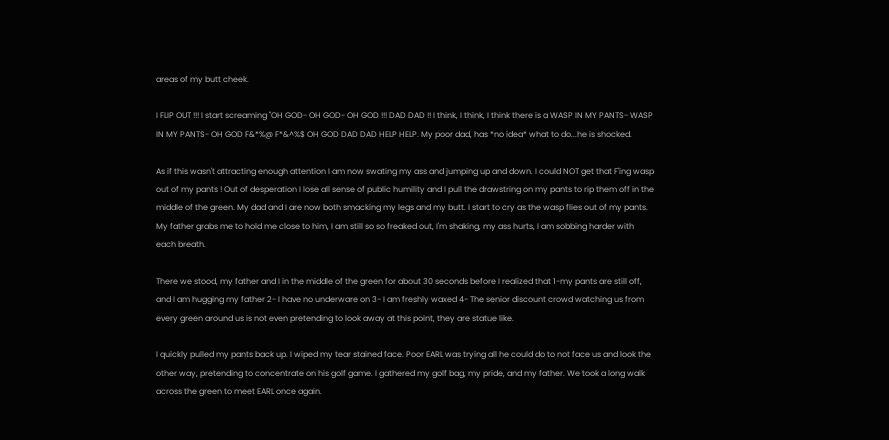areas of my butt cheek.

I FLIP OUT !!! I start screaming "OH GOD- OH GOD- OH GOD !!! DAD DAD !! I think, I think, I think there is a WASP IN MY PANTS- WASP IN MY PANTS- OH GOD F&*%@ F*&^%$ OH GOD DAD DAD HELP HELP. My poor dad, has *no idea* what to do...he is shocked.

As if this wasn't attracting enough attention I am now swating my ass and jumping up and down. I could NOT get that F'ing wasp out of my pants ! Out of desperation I lose all sense of public humility and I pull the drawstring on my pants to rip them off in the middle of the green. My dad and I are now both smacking my legs and my butt. I start to cry as the wasp flies out of my pants. My father grabs me to hold me close to him, I am still so so freaked out, I'm shaking, my ass hurts, I am sobbing harder with each breath.

There we stood, my father and I in the middle of the green for about 30 seconds before I realized that 1-my pants are still off, and I am hugging my father 2- I have no underware on 3- I am freshly waxed 4- The senior discount crowd watching us from every green around us is not even pretending to look away at this point, they are statue like.

I quickly pulled my pants back up. I wiped my tear stained face. Poor EARL was trying all he could do to not face us and look the other way, pretending to concentrate on his golf game. I gathered my golf bag, my pride, and my father. We took a long walk across the green to meet EARL once again.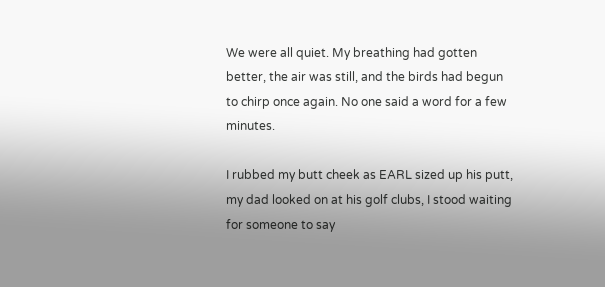We were all quiet. My breathing had gotten better, the air was still, and the birds had begun to chirp once again. No one said a word for a few minutes.

I rubbed my butt cheek as EARL sized up his putt, my dad looked on at his golf clubs, I stood waiting for someone to say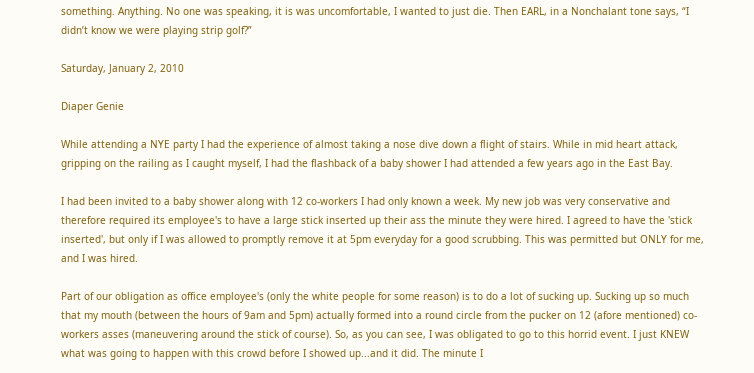something. Anything. No one was speaking, it is was uncomfortable, I wanted to just die. Then EARL, in a Nonchalant tone says, “I didn’t know we were playing strip golf?”

Saturday, January 2, 2010

Diaper Genie

While attending a NYE party I had the experience of almost taking a nose dive down a flight of stairs. While in mid heart attack, gripping on the railing as I caught myself, I had the flashback of a baby shower I had attended a few years ago in the East Bay.

I had been invited to a baby shower along with 12 co-workers I had only known a week. My new job was very conservative and therefore required its employee's to have a large stick inserted up their ass the minute they were hired. I agreed to have the 'stick inserted', but only if I was allowed to promptly remove it at 5pm everyday for a good scrubbing. This was permitted but ONLY for me, and I was hired.

Part of our obligation as office employee's (only the white people for some reason) is to do a lot of sucking up. Sucking up so much that my mouth (between the hours of 9am and 5pm) actually formed into a round circle from the pucker on 12 (afore mentioned) co-workers asses (maneuvering around the stick of course). So, as you can see, I was obligated to go to this horrid event. I just KNEW what was going to happen with this crowd before I showed up...and it did. The minute I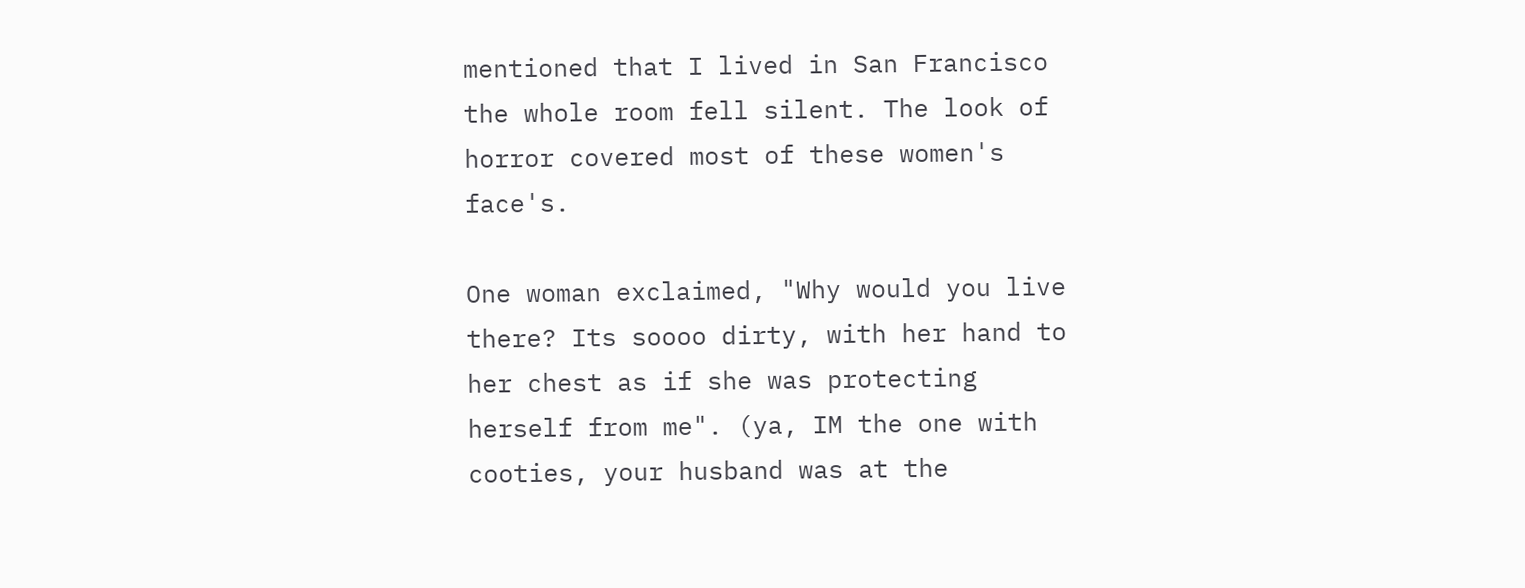mentioned that I lived in San Francisco the whole room fell silent. The look of horror covered most of these women's face's.

One woman exclaimed, "Why would you live there? Its soooo dirty, with her hand to her chest as if she was protecting herself from me". (ya, IM the one with cooties, your husband was at the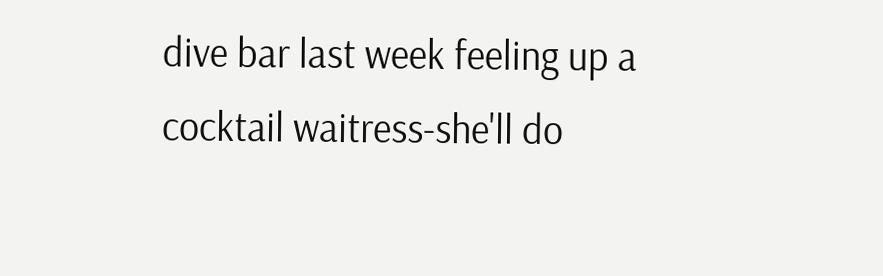dive bar last week feeling up a cocktail waitress-she'll do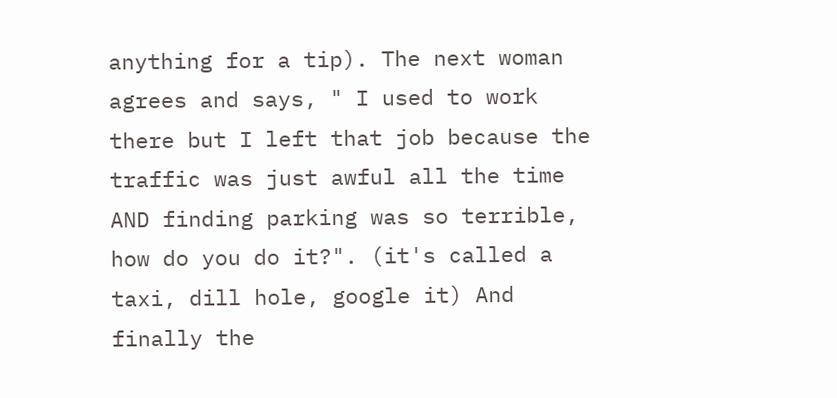anything for a tip). The next woman agrees and says, " I used to work there but I left that job because the traffic was just awful all the time AND finding parking was so terrible, how do you do it?". (it's called a taxi, dill hole, google it) And finally the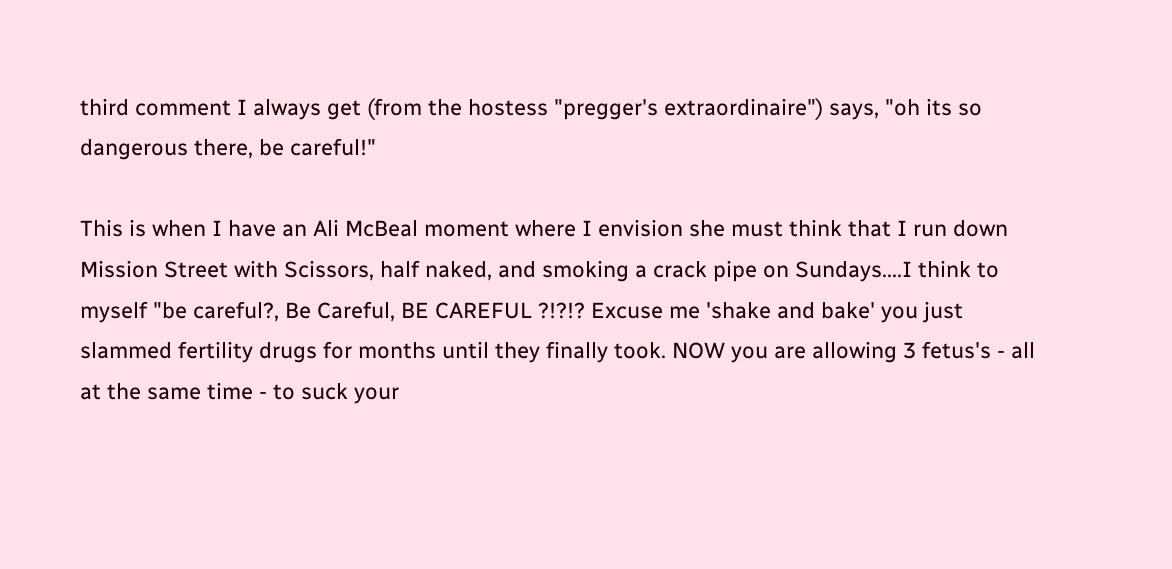third comment I always get (from the hostess "pregger's extraordinaire") says, "oh its so dangerous there, be careful!"

This is when I have an Ali McBeal moment where I envision she must think that I run down Mission Street with Scissors, half naked, and smoking a crack pipe on Sundays....I think to myself "be careful?, Be Careful, BE CAREFUL ?!?!? Excuse me 'shake and bake' you just slammed fertility drugs for months until they finally took. NOW you are allowing 3 fetus's - all at the same time - to suck your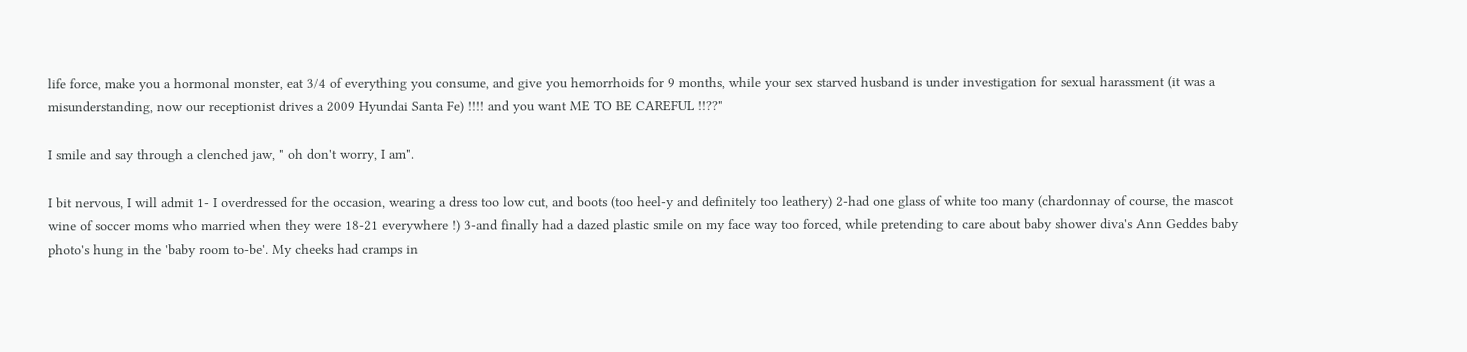life force, make you a hormonal monster, eat 3/4 of everything you consume, and give you hemorrhoids for 9 months, while your sex starved husband is under investigation for sexual harassment (it was a misunderstanding, now our receptionist drives a 2009 Hyundai Santa Fe) !!!! and you want ME TO BE CAREFUL !!??"

I smile and say through a clenched jaw, " oh don't worry, I am".

I bit nervous, I will admit 1- I overdressed for the occasion, wearing a dress too low cut, and boots (too heel-y and definitely too leathery) 2-had one glass of white too many (chardonnay of course, the mascot wine of soccer moms who married when they were 18-21 everywhere !) 3-and finally had a dazed plastic smile on my face way too forced, while pretending to care about baby shower diva's Ann Geddes baby photo's hung in the 'baby room to-be'. My cheeks had cramps in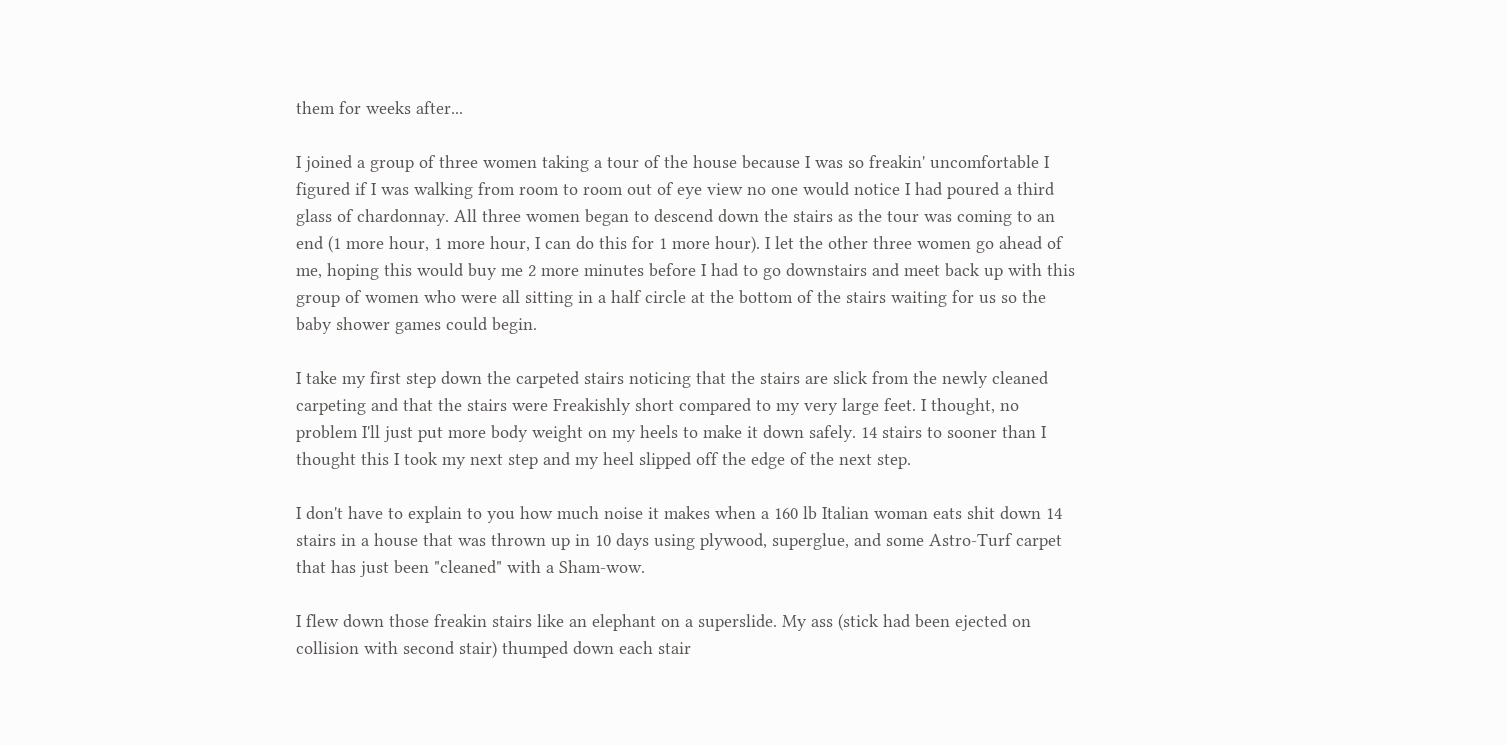them for weeks after...

I joined a group of three women taking a tour of the house because I was so freakin' uncomfortable I figured if I was walking from room to room out of eye view no one would notice I had poured a third glass of chardonnay. All three women began to descend down the stairs as the tour was coming to an end (1 more hour, 1 more hour, I can do this for 1 more hour). I let the other three women go ahead of me, hoping this would buy me 2 more minutes before I had to go downstairs and meet back up with this group of women who were all sitting in a half circle at the bottom of the stairs waiting for us so the baby shower games could begin.

I take my first step down the carpeted stairs noticing that the stairs are slick from the newly cleaned carpeting and that the stairs were Freakishly short compared to my very large feet. I thought, no problem I'll just put more body weight on my heels to make it down safely. 14 stairs to sooner than I thought this I took my next step and my heel slipped off the edge of the next step.

I don't have to explain to you how much noise it makes when a 160 lb Italian woman eats shit down 14 stairs in a house that was thrown up in 10 days using plywood, superglue, and some Astro-Turf carpet that has just been "cleaned" with a Sham-wow.

I flew down those freakin stairs like an elephant on a superslide. My ass (stick had been ejected on collision with second stair) thumped down each stair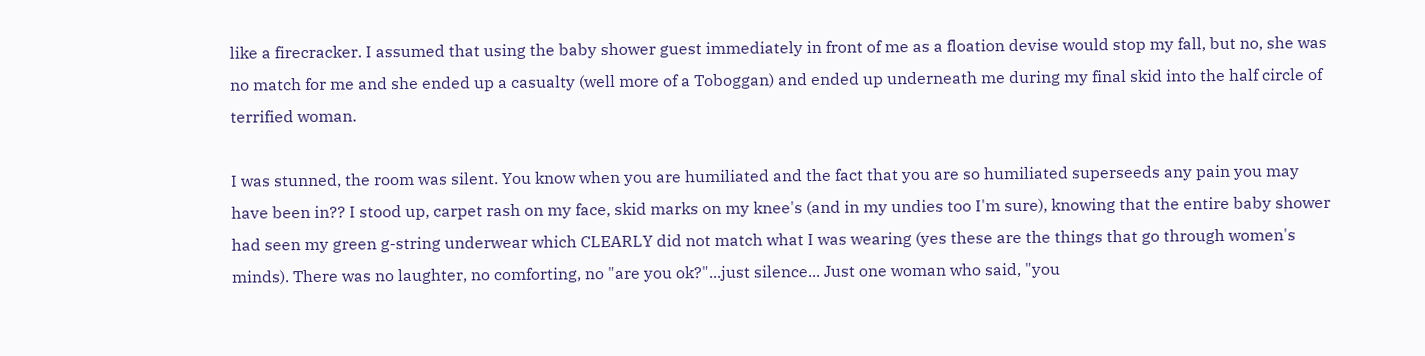like a firecracker. I assumed that using the baby shower guest immediately in front of me as a floation devise would stop my fall, but no, she was no match for me and she ended up a casualty (well more of a Toboggan) and ended up underneath me during my final skid into the half circle of terrified woman.

I was stunned, the room was silent. You know when you are humiliated and the fact that you are so humiliated superseeds any pain you may have been in?? I stood up, carpet rash on my face, skid marks on my knee's (and in my undies too I'm sure), knowing that the entire baby shower had seen my green g-string underwear which CLEARLY did not match what I was wearing (yes these are the things that go through women's minds). There was no laughter, no comforting, no "are you ok?"...just silence... Just one woman who said, "you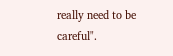really need to be careful".